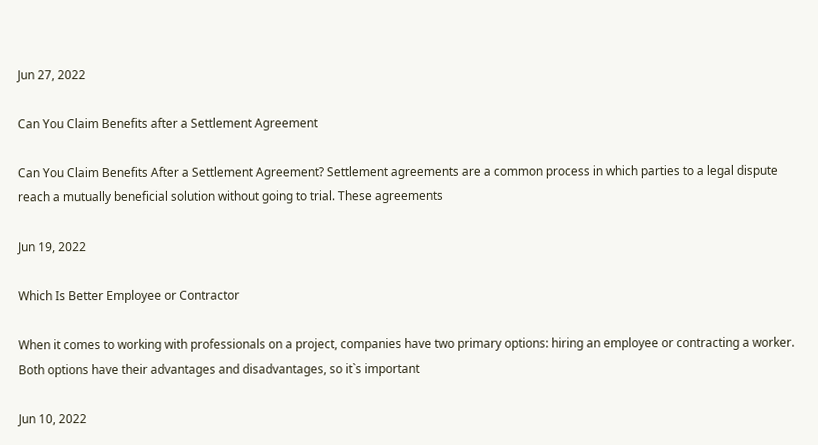Jun 27, 2022

Can You Claim Benefits after a Settlement Agreement

Can You Claim Benefits After a Settlement Agreement? Settlement agreements are a common process in which parties to a legal dispute reach a mutually beneficial solution without going to trial. These agreements

Jun 19, 2022

Which Is Better Employee or Contractor

When it comes to working with professionals on a project, companies have two primary options: hiring an employee or contracting a worker. Both options have their advantages and disadvantages, so it`s important

Jun 10, 2022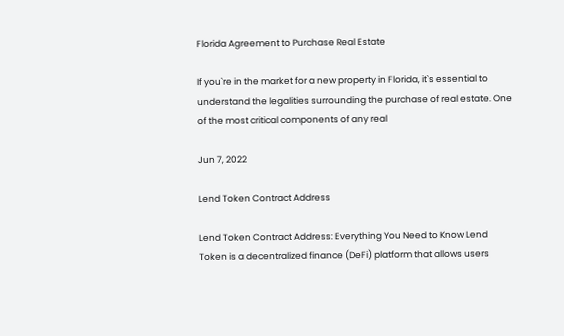Florida Agreement to Purchase Real Estate

If you`re in the market for a new property in Florida, it`s essential to understand the legalities surrounding the purchase of real estate. One of the most critical components of any real

Jun 7, 2022

Lend Token Contract Address

Lend Token Contract Address: Everything You Need to Know Lend Token is a decentralized finance (DeFi) platform that allows users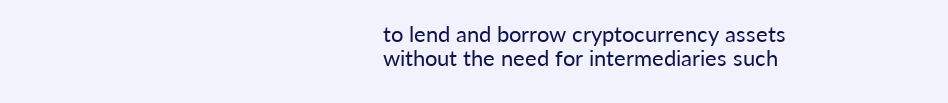to lend and borrow cryptocurrency assets without the need for intermediaries such